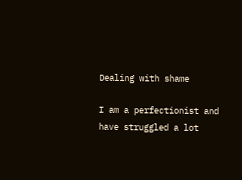Dealing with shame

I am a perfectionist and have struggled a lot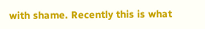with shame. Recently this is what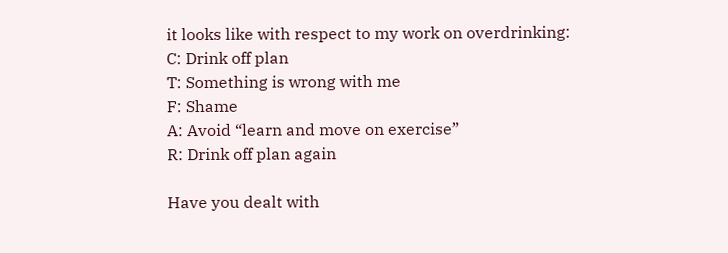it looks like with respect to my work on overdrinking:
C: Drink off plan
T: Something is wrong with me
F: Shame
A: Avoid “learn and move on exercise”
R: Drink off plan again

Have you dealt with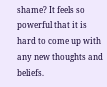shame? It feels so powerful that it is hard to come up with any new thoughts and beliefs.